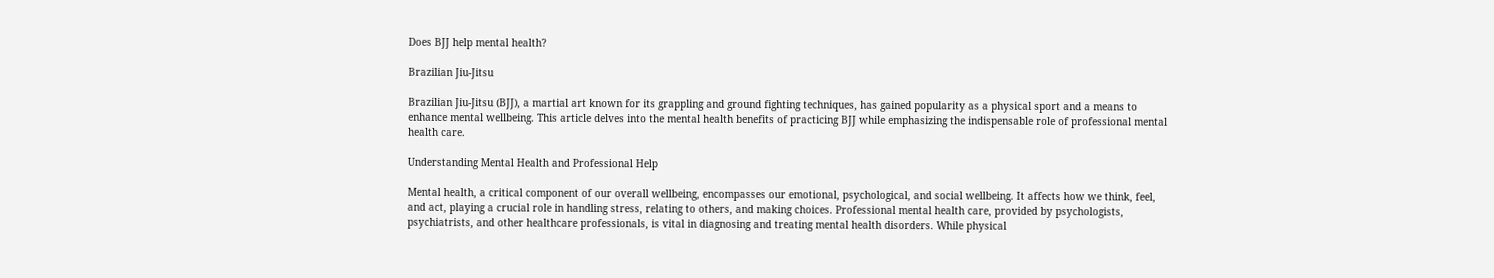Does BJJ help mental health?

Brazilian Jiu-Jitsu

Brazilian Jiu-Jitsu (BJJ), a martial art known for its grappling and ground fighting techniques, has gained popularity as a physical sport and a means to enhance mental wellbeing. This article delves into the mental health benefits of practicing BJJ while emphasizing the indispensable role of professional mental health care.

Understanding Mental Health and Professional Help

Mental health, a critical component of our overall wellbeing, encompasses our emotional, psychological, and social wellbeing. It affects how we think, feel, and act, playing a crucial role in handling stress, relating to others, and making choices. Professional mental health care, provided by psychologists, psychiatrists, and other healthcare professionals, is vital in diagnosing and treating mental health disorders. While physical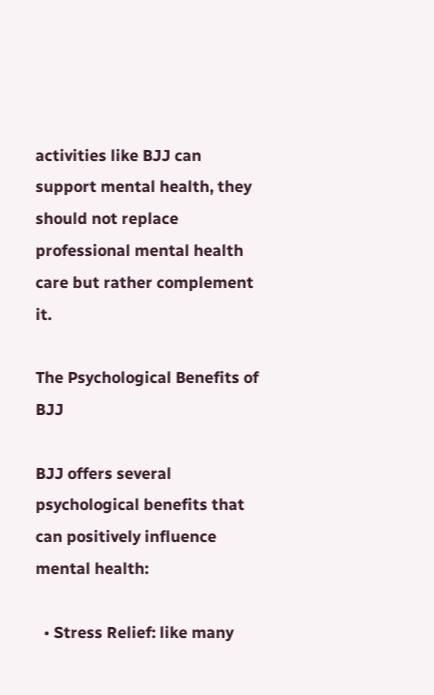activities like BJJ can support mental health, they should not replace professional mental health care but rather complement it.

The Psychological Benefits of BJJ

BJJ offers several psychological benefits that can positively influence mental health:

  • Stress Relief: like many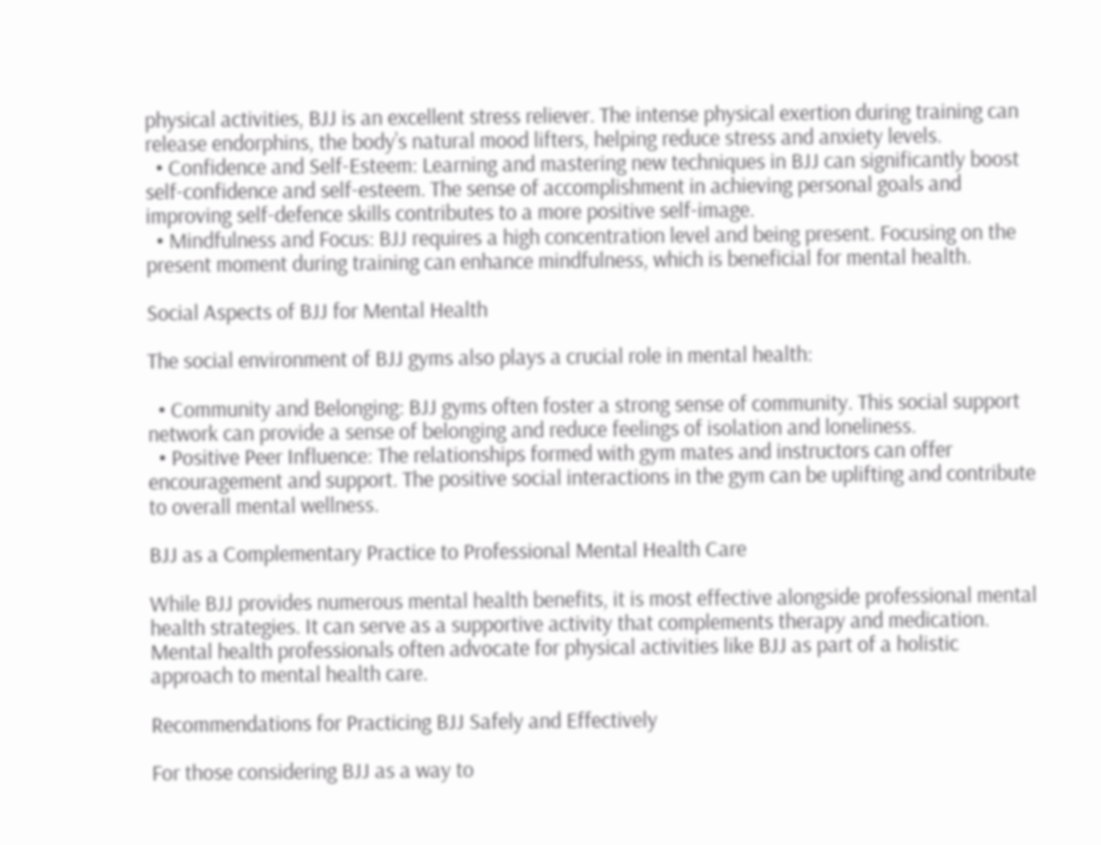physical activities, BJJ is an excellent stress reliever. The intense physical exertion during training can release endorphins, the body’s natural mood lifters, helping reduce stress and anxiety levels.
  • Confidence and Self-Esteem: Learning and mastering new techniques in BJJ can significantly boost self-confidence and self-esteem. The sense of accomplishment in achieving personal goals and improving self-defence skills contributes to a more positive self-image.
  • Mindfulness and Focus: BJJ requires a high concentration level and being present. Focusing on the present moment during training can enhance mindfulness, which is beneficial for mental health.

Social Aspects of BJJ for Mental Health

The social environment of BJJ gyms also plays a crucial role in mental health:

  • Community and Belonging: BJJ gyms often foster a strong sense of community. This social support network can provide a sense of belonging and reduce feelings of isolation and loneliness.
  • Positive Peer Influence: The relationships formed with gym mates and instructors can offer encouragement and support. The positive social interactions in the gym can be uplifting and contribute to overall mental wellness.

BJJ as a Complementary Practice to Professional Mental Health Care

While BJJ provides numerous mental health benefits, it is most effective alongside professional mental health strategies. It can serve as a supportive activity that complements therapy and medication. Mental health professionals often advocate for physical activities like BJJ as part of a holistic approach to mental health care.

Recommendations for Practicing BJJ Safely and Effectively

For those considering BJJ as a way to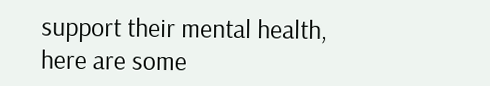support their mental health, here are some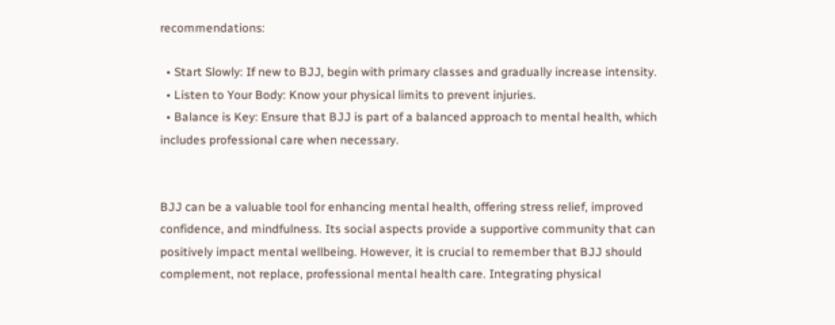recommendations:

  • Start Slowly: If new to BJJ, begin with primary classes and gradually increase intensity.
  • Listen to Your Body: Know your physical limits to prevent injuries.
  • Balance is Key: Ensure that BJJ is part of a balanced approach to mental health, which includes professional care when necessary.


BJJ can be a valuable tool for enhancing mental health, offering stress relief, improved confidence, and mindfulness. Its social aspects provide a supportive community that can positively impact mental wellbeing. However, it is crucial to remember that BJJ should complement, not replace, professional mental health care. Integrating physical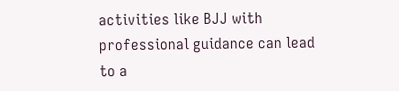activities like BJJ with professional guidance can lead to a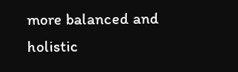more balanced and holistic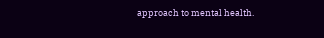approach to mental health.